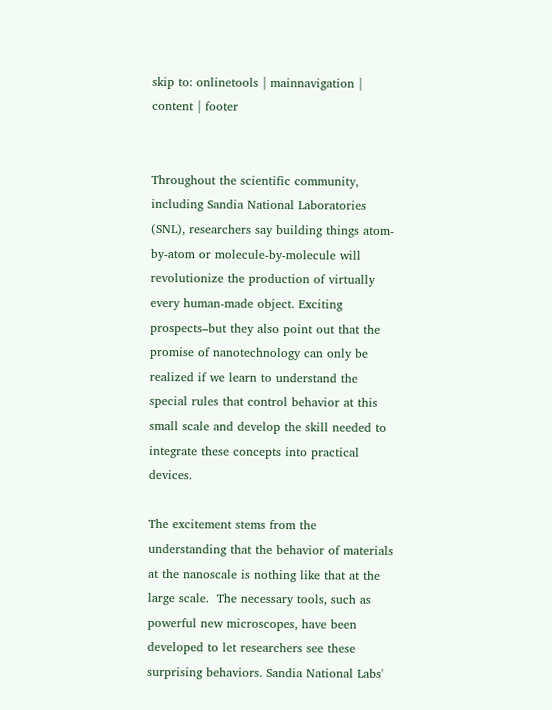skip to: onlinetools | mainnavigation | content | footer


Throughout the scientific community, including Sandia National Laboratories (SNL), researchers say building things atom-by-atom or molecule-by-molecule will revolutionize the production of virtually every human-made object. Exciting prospects–but they also point out that the promise of nanotechnology can only be realized if we learn to understand the special rules that control behavior at this small scale and develop the skill needed to integrate these concepts into practical devices.

The excitement stems from the understanding that the behavior of materials at the nanoscale is nothing like that at the large scale.  The necessary tools, such as powerful new microscopes, have been developed to let researchers see these surprising behaviors. Sandia National Labs'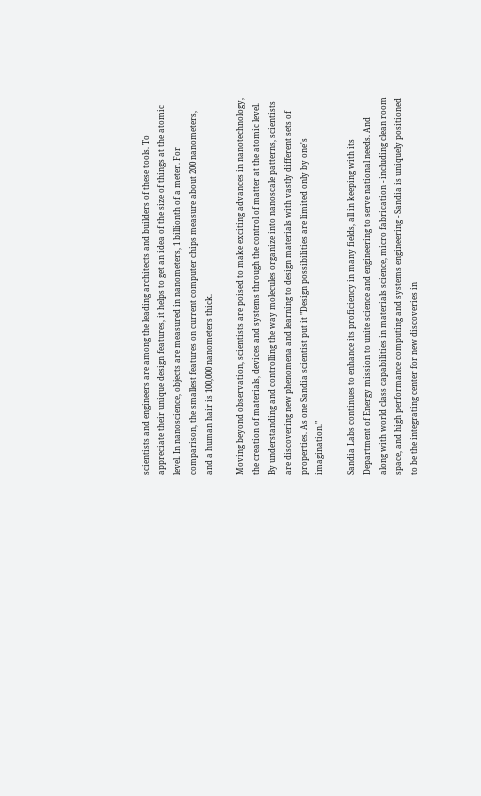scientists and engineers are among the leading architects and builders of these tools. To appreciate their unique design features, it helps to get an idea of the size of things at the atomic level. In nanoscience, objects are measured in nanometers, 1 billionth of a meter. For comparison, the smallest features on current computer chips measure about 200 nanometers, and a human hair is 100,000 nanometers thick.

Moving beyond observation, scientists are poised to make exciting advances in nanotechnology, the creation of materials, devices and systems through the control of matter at the atomic level. By understanding and controlling the way molecules organize into nanoscale patterns, scientists are discovering new phenomena and learning to design materials with vastly different sets of properties. As one Sandia scientist put it "Design possibilities are limited only by one's imagination."

Sandia Labs continues to enhance its proficiency in many fields, all in keeping with its Department of Energy mission to unite science and engineering to serve national needs. And along with world class capabilities in materials science, micro fabrication - including clean room space, and high performance computing and systems engineering - Sandia is uniquely positioned to be the integrating center for new discoveries in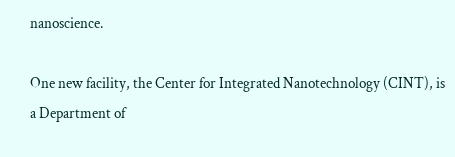nanoscience.

One new facility, the Center for Integrated Nanotechnology (CINT), is a Department of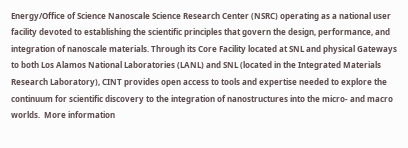Energy/Office of Science Nanoscale Science Research Center (NSRC) operating as a national user facility devoted to establishing the scientific principles that govern the design, performance, and integration of nanoscale materials. Through its Core Facility located at SNL and physical Gateways to both Los Alamos National Laboratories (LANL) and SNL (located in the Integrated Materials Research Laboratory), CINT provides open access to tools and expertise needed to explore the continuum for scientific discovery to the integration of nanostructures into the micro- and macro worlds.  More information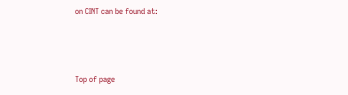on CINT can be found at:



Top of page